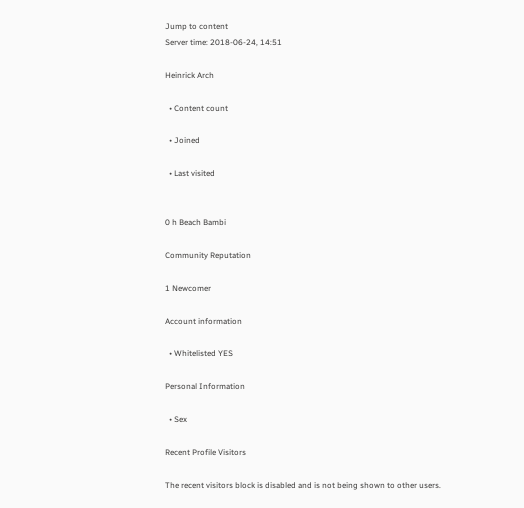Jump to content
Server time: 2018-06-24, 14:51

Heinrick Arch

  • Content count

  • Joined

  • Last visited


0 h Beach Bambi

Community Reputation

1 Newcomer

Account information

  • Whitelisted YES

Personal Information

  • Sex

Recent Profile Visitors

The recent visitors block is disabled and is not being shown to other users.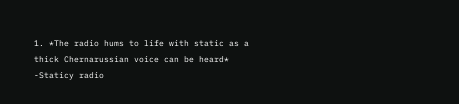1. *The radio hums to life with static as a thick Chernarussian voice can be heard* -Staticy radio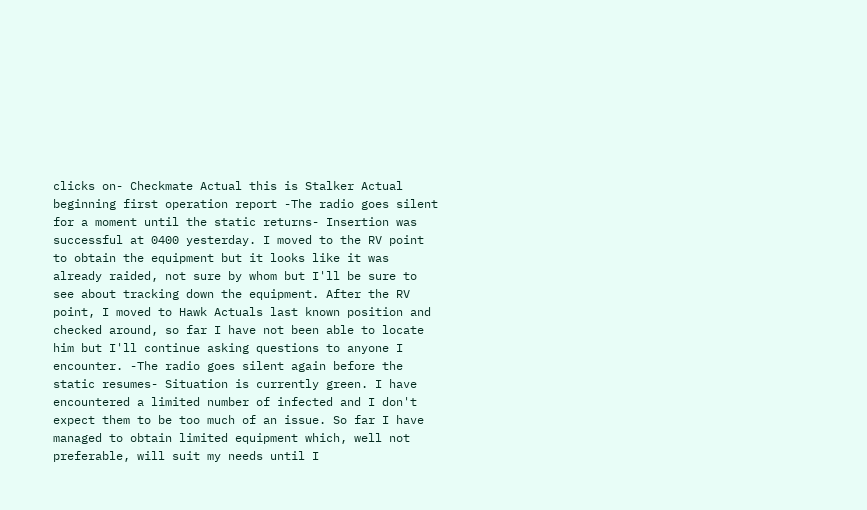clicks on- Checkmate Actual this is Stalker Actual beginning first operation report -The radio goes silent for a moment until the static returns- Insertion was successful at 0400 yesterday. I moved to the RV point to obtain the equipment but it looks like it was already raided, not sure by whom but I'll be sure to see about tracking down the equipment. After the RV point, I moved to Hawk Actuals last known position and checked around, so far I have not been able to locate him but I'll continue asking questions to anyone I encounter. -The radio goes silent again before the static resumes- Situation is currently green. I have encountered a limited number of infected and I don't expect them to be too much of an issue. So far I have managed to obtain limited equipment which, well not preferable, will suit my needs until I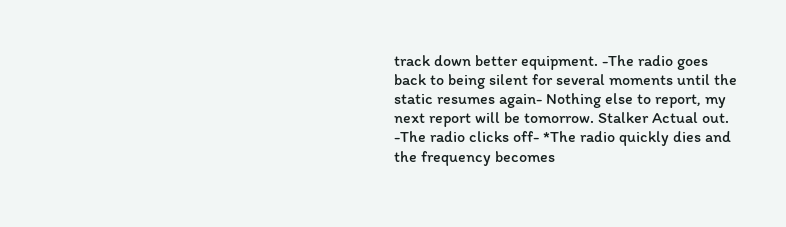track down better equipment. -The radio goes back to being silent for several moments until the static resumes again- Nothing else to report, my next report will be tomorrow. Stalker Actual out. -The radio clicks off- *The radio quickly dies and the frequency becomes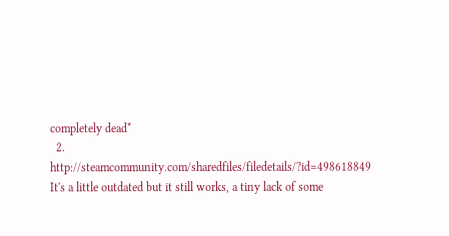completely dead*
  2. http://steamcommunity.com/sharedfiles/filedetails/?id=498618849 It's a little outdated but it still works, a tiny lack of some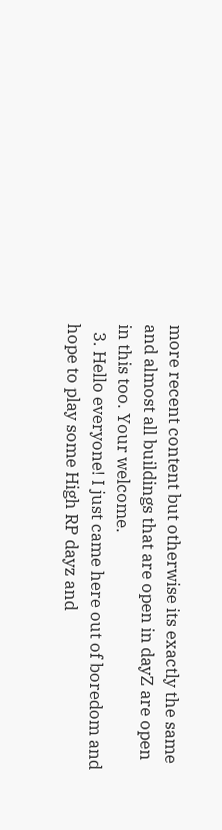more recent content but otherwise its exactly the same and almost all buildings that are open in dayZ are open in this too. Your welcome.
  3. Hello everyone! I just came here out of boredom and hope to play some High RP dayz and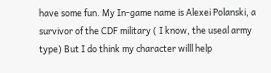have some fun. My In-game name is Alexei Polanski, a survivor of the CDF military ( I know, the useal army type) But I do think my character willl help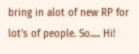bring in alot of new RP for lot's of people. So..... Hi!